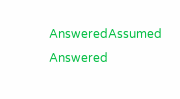AnsweredAssumed Answered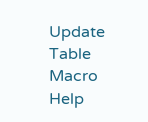Update Table Macro Help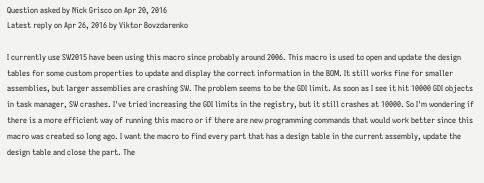Question asked by Nick Grisco on Apr 20, 2016
Latest reply on Apr 26, 2016 by Viktor Bovzdarenko

I currently use SW2015 have been using this macro since probably around 2006. This macro is used to open and update the design tables for some custom properties to update and display the correct information in the BOM. It still works fine for smaller assemblies, but larger assemblies are crashing SW. The problem seems to be the GDI limit. As soon as I see it hit 10000 GDI objects in task manager, SW crashes. I've tried increasing the GDI limits in the registry, but it still crashes at 10000. So I'm wondering if there is a more efficient way of running this macro or if there are new programming commands that would work better since this macro was created so long ago. I want the macro to find every part that has a design table in the current assembly, update the design table and close the part. The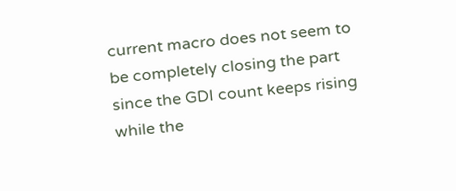current macro does not seem to be completely closing the part since the GDI count keeps rising while the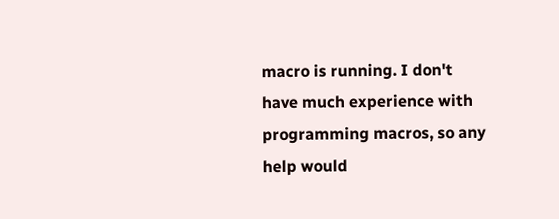macro is running. I don't have much experience with programming macros, so any help would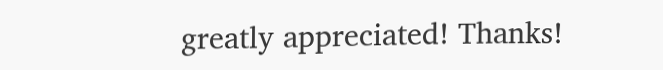greatly appreciated! Thanks!